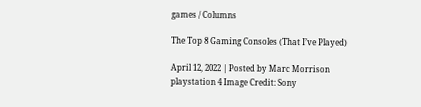games / Columns

The Top 8 Gaming Consoles (That I’ve Played)

April 12, 2022 | Posted by Marc Morrison
playstation 4 Image Credit: Sony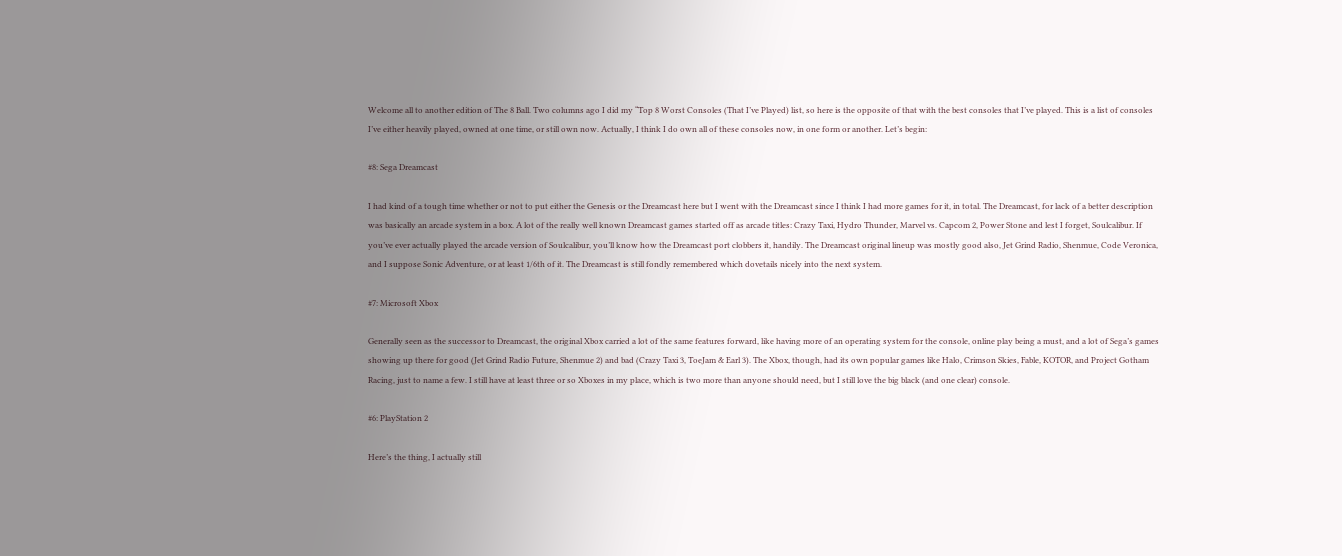Welcome all to another edition of The 8 Ball. Two columns ago I did my “Top 8 Worst Consoles (That I’ve Played) list, so here is the opposite of that with the best consoles that I’ve played. This is a list of consoles I’ve either heavily played, owned at one time, or still own now. Actually, I think I do own all of these consoles now, in one form or another. Let’s begin:

#8: Sega Dreamcast

I had kind of a tough time whether or not to put either the Genesis or the Dreamcast here but I went with the Dreamcast since I think I had more games for it, in total. The Dreamcast, for lack of a better description was basically an arcade system in a box. A lot of the really well known Dreamcast games started off as arcade titles: Crazy Taxi, Hydro Thunder, Marvel vs. Capcom 2, Power Stone and lest I forget, Soulcalibur. If you’ve ever actually played the arcade version of Soulcalibur, you’ll know how the Dreamcast port clobbers it, handily. The Dreamcast original lineup was mostly good also, Jet Grind Radio, Shenmue, Code Veronica, and I suppose Sonic Adventure, or at least 1/6th of it. The Dreamcast is still fondly remembered which dovetails nicely into the next system.

#7: Microsoft Xbox

Generally seen as the successor to Dreamcast, the original Xbox carried a lot of the same features forward, like having more of an operating system for the console, online play being a must, and a lot of Sega’s games showing up there for good (Jet Grind Radio Future, Shenmue 2) and bad (Crazy Taxi 3, ToeJam & Earl 3). The Xbox, though, had its own popular games like Halo, Crimson Skies, Fable, KOTOR, and Project Gotham Racing, just to name a few. I still have at least three or so Xboxes in my place, which is two more than anyone should need, but I still love the big black (and one clear) console.

#6: PlayStation 2

Here’s the thing, I actually still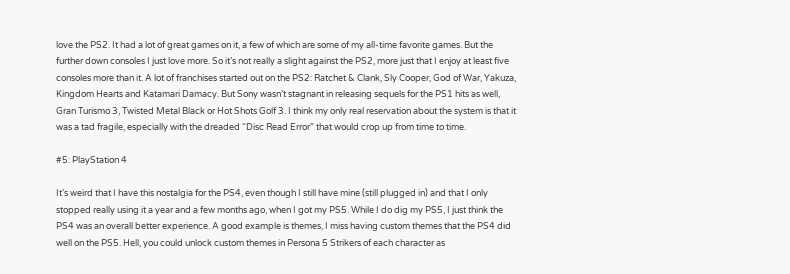love the PS2. It had a lot of great games on it, a few of which are some of my all-time favorite games. But the further down consoles I just love more. So it’s not really a slight against the PS2, more just that I enjoy at least five consoles more than it. A lot of franchises started out on the PS2: Ratchet & Clank, Sly Cooper, God of War, Yakuza, Kingdom Hearts and Katamari Damacy. But Sony wasn’t stagnant in releasing sequels for the PS1 hits as well, Gran Turismo 3, Twisted Metal Black or Hot Shots Golf 3. I think my only real reservation about the system is that it was a tad fragile, especially with the dreaded “Disc Read Error” that would crop up from time to time.

#5: PlayStation 4

It’s weird that I have this nostalgia for the PS4, even though I still have mine (still plugged in) and that I only stopped really using it a year and a few months ago, when I got my PS5. While I do dig my PS5, I just think the PS4 was an overall better experience. A good example is themes, I miss having custom themes that the PS4 did well on the PS5. Hell, you could unlock custom themes in Persona 5 Strikers of each character as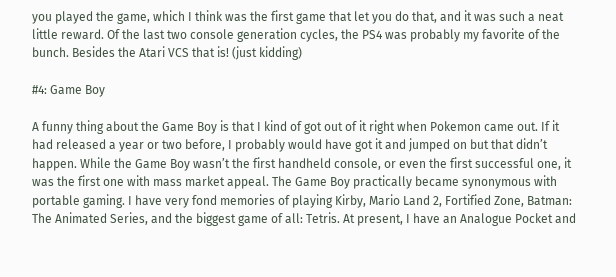you played the game, which I think was the first game that let you do that, and it was such a neat little reward. Of the last two console generation cycles, the PS4 was probably my favorite of the bunch. Besides the Atari VCS that is! (just kidding)

#4: Game Boy

A funny thing about the Game Boy is that I kind of got out of it right when Pokemon came out. If it had released a year or two before, I probably would have got it and jumped on but that didn’t happen. While the Game Boy wasn’t the first handheld console, or even the first successful one, it was the first one with mass market appeal. The Game Boy practically became synonymous with portable gaming. I have very fond memories of playing Kirby, Mario Land 2, Fortified Zone, Batman: The Animated Series, and the biggest game of all: Tetris. At present, I have an Analogue Pocket and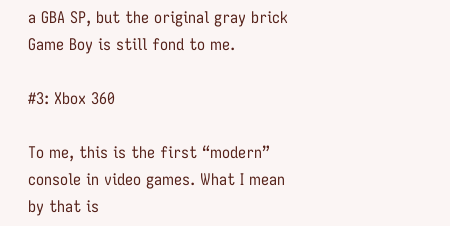a GBA SP, but the original gray brick Game Boy is still fond to me.

#3: Xbox 360

To me, this is the first “modern” console in video games. What I mean by that is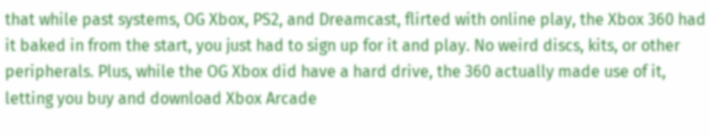that while past systems, OG Xbox, PS2, and Dreamcast, flirted with online play, the Xbox 360 had it baked in from the start, you just had to sign up for it and play. No weird discs, kits, or other peripherals. Plus, while the OG Xbox did have a hard drive, the 360 actually made use of it, letting you buy and download Xbox Arcade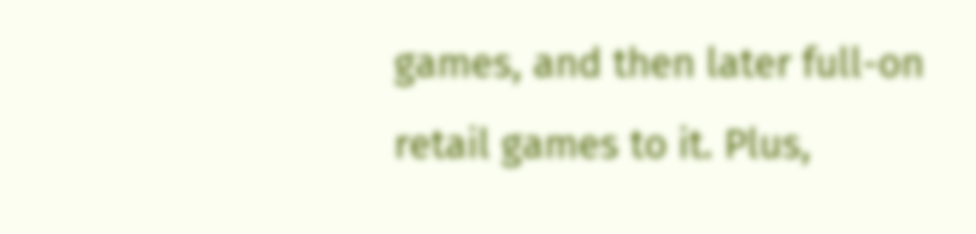games, and then later full-on retail games to it. Plus,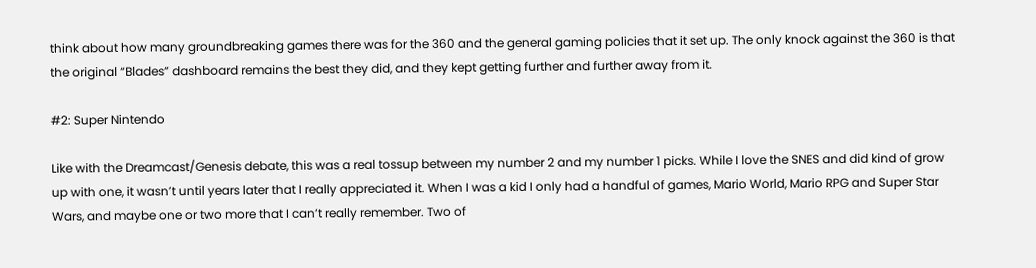think about how many groundbreaking games there was for the 360 and the general gaming policies that it set up. The only knock against the 360 is that the original “Blades” dashboard remains the best they did, and they kept getting further and further away from it.

#2: Super Nintendo

Like with the Dreamcast/Genesis debate, this was a real tossup between my number 2 and my number 1 picks. While I love the SNES and did kind of grow up with one, it wasn’t until years later that I really appreciated it. When I was a kid I only had a handful of games, Mario World, Mario RPG and Super Star Wars, and maybe one or two more that I can’t really remember. Two of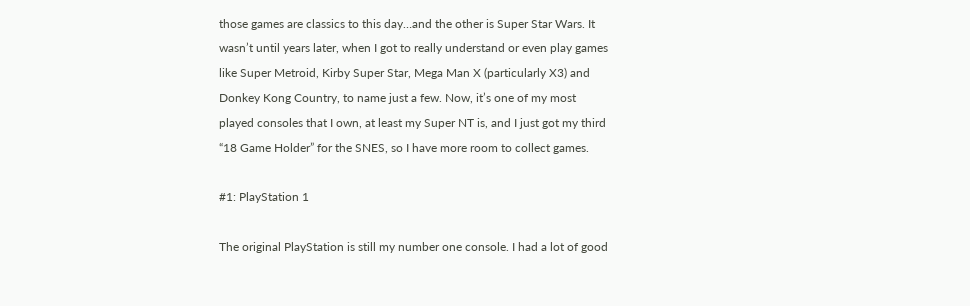those games are classics to this day…and the other is Super Star Wars. It wasn’t until years later, when I got to really understand or even play games like Super Metroid, Kirby Super Star, Mega Man X (particularly X3) and Donkey Kong Country, to name just a few. Now, it’s one of my most played consoles that I own, at least my Super NT is, and I just got my third “18 Game Holder” for the SNES, so I have more room to collect games.

#1: PlayStation 1

The original PlayStation is still my number one console. I had a lot of good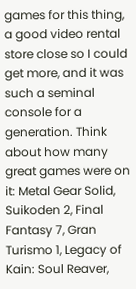games for this thing, a good video rental store close so I could get more, and it was such a seminal console for a generation. Think about how many great games were on it: Metal Gear Solid, Suikoden 2, Final Fantasy 7, Gran Turismo 1, Legacy of Kain: Soul Reaver,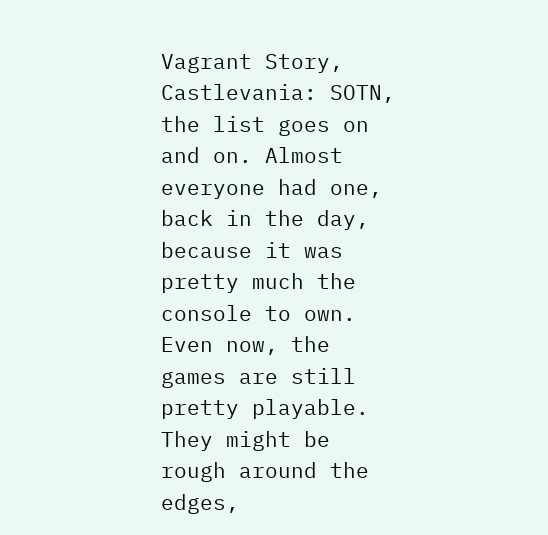Vagrant Story, Castlevania: SOTN, the list goes on and on. Almost everyone had one, back in the day, because it was pretty much the console to own. Even now, the games are still pretty playable. They might be rough around the edges,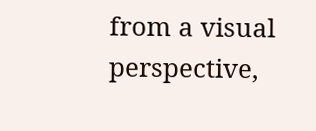from a visual perspective,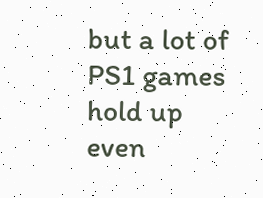but a lot of PS1 games hold up even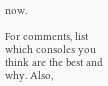now.

For comments, list which consoles you think are the best and why. Also,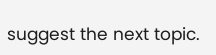suggest the next topic.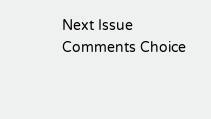Next Issue
Comments Choice